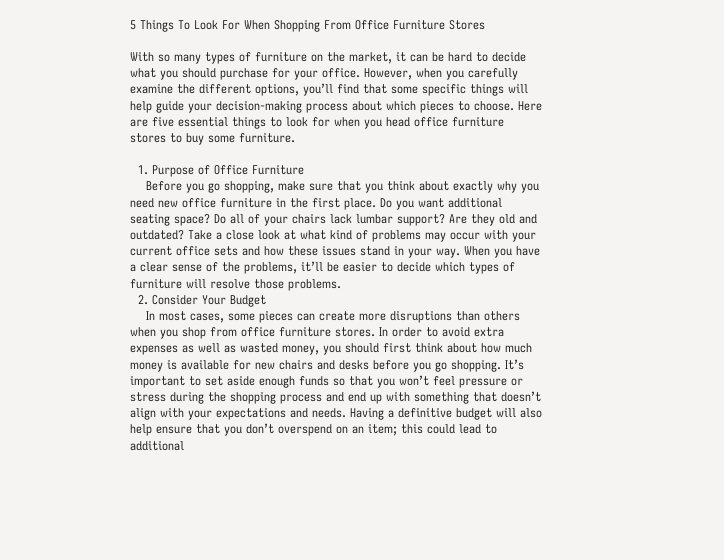5 Things To Look For When Shopping From Office Furniture Stores

With so many types of furniture on the market, it can be hard to decide what you should purchase for your office. However, when you carefully examine the different options, you’ll find that some specific things will help guide your decision-making process about which pieces to choose. Here are five essential things to look for when you head office furniture stores to buy some furniture.

  1. Purpose of Office Furniture
    Before you go shopping, make sure that you think about exactly why you need new office furniture in the first place. Do you want additional seating space? Do all of your chairs lack lumbar support? Are they old and outdated? Take a close look at what kind of problems may occur with your current office sets and how these issues stand in your way. When you have a clear sense of the problems, it’ll be easier to decide which types of furniture will resolve those problems.
  2. Consider Your Budget
    In most cases, some pieces can create more disruptions than others when you shop from office furniture stores. In order to avoid extra expenses as well as wasted money, you should first think about how much money is available for new chairs and desks before you go shopping. It’s important to set aside enough funds so that you won’t feel pressure or stress during the shopping process and end up with something that doesn’t align with your expectations and needs. Having a definitive budget will also help ensure that you don’t overspend on an item; this could lead to additional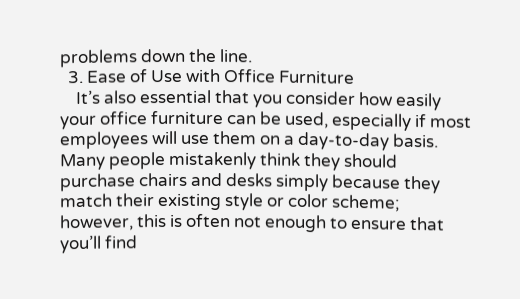problems down the line.
  3. Ease of Use with Office Furniture
    It’s also essential that you consider how easily your office furniture can be used, especially if most employees will use them on a day-to-day basis. Many people mistakenly think they should purchase chairs and desks simply because they match their existing style or color scheme; however, this is often not enough to ensure that you’ll find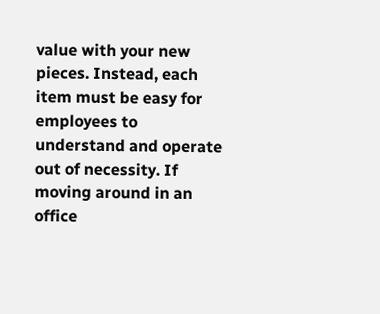value with your new pieces. Instead, each item must be easy for employees to understand and operate out of necessity. If moving around in an office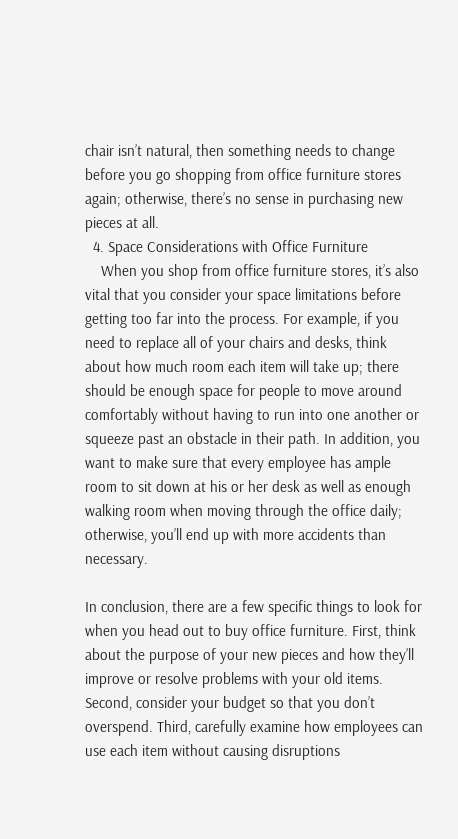chair isn’t natural, then something needs to change before you go shopping from office furniture stores again; otherwise, there’s no sense in purchasing new pieces at all.
  4. Space Considerations with Office Furniture
    When you shop from office furniture stores, it’s also vital that you consider your space limitations before getting too far into the process. For example, if you need to replace all of your chairs and desks, think about how much room each item will take up; there should be enough space for people to move around comfortably without having to run into one another or squeeze past an obstacle in their path. In addition, you want to make sure that every employee has ample room to sit down at his or her desk as well as enough walking room when moving through the office daily; otherwise, you’ll end up with more accidents than necessary.

In conclusion, there are a few specific things to look for when you head out to buy office furniture. First, think about the purpose of your new pieces and how they’ll improve or resolve problems with your old items. Second, consider your budget so that you don’t overspend. Third, carefully examine how employees can use each item without causing disruptions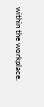within the workplace.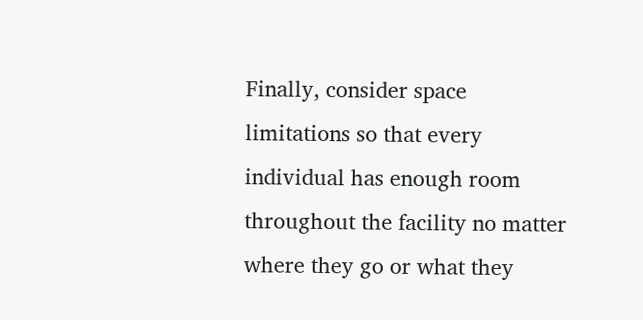Finally, consider space limitations so that every individual has enough room throughout the facility no matter where they go or what they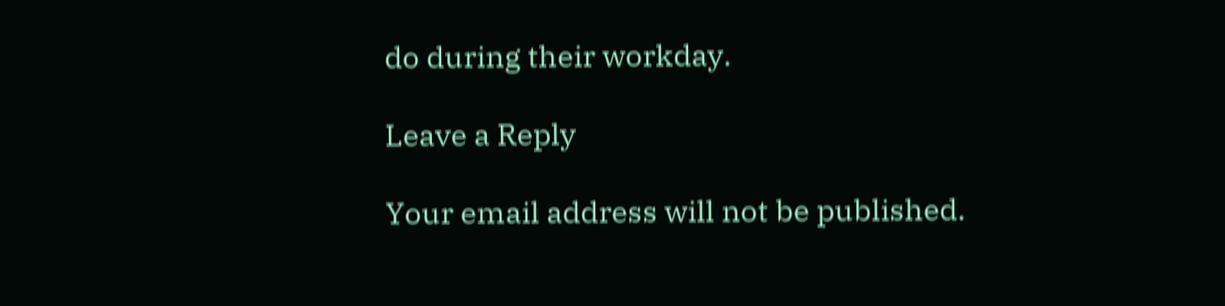do during their workday.

Leave a Reply

Your email address will not be published.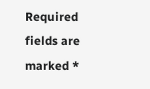Required fields are marked *